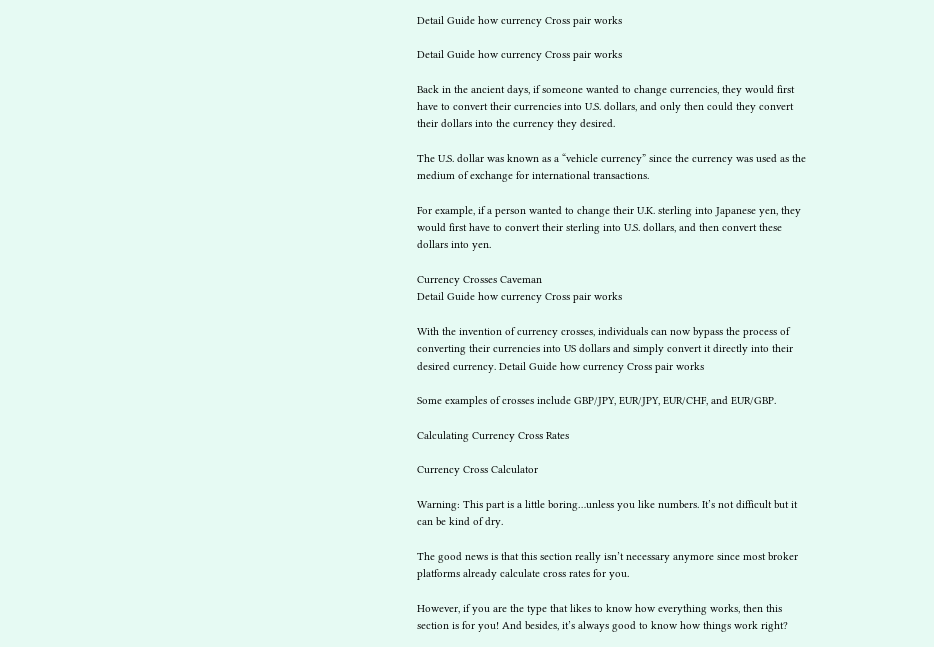Detail Guide how currency Cross pair works

Detail Guide how currency Cross pair works

Back in the ancient days, if someone wanted to change currencies, they would first have to convert their currencies into U.S. dollars, and only then could they convert their dollars into the currency they desired.

The U.S. dollar was known as a “vehicle currency” since the currency was used as the medium of exchange for international transactions.

For example, if a person wanted to change their U.K. sterling into Japanese yen, they would first have to convert their sterling into U.S. dollars, and then convert these dollars into yen.

Currency Crosses Caveman
Detail Guide how currency Cross pair works

With the invention of currency crosses, individuals can now bypass the process of converting their currencies into US dollars and simply convert it directly into their desired currency. Detail Guide how currency Cross pair works

Some examples of crosses include GBP/JPY, EUR/JPY, EUR/CHF, and EUR/GBP.

Calculating Currency Cross Rates

Currency Cross Calculator

Warning: This part is a little boring…unless you like numbers. It’s not difficult but it can be kind of dry.

The good news is that this section really isn’t necessary anymore since most broker platforms already calculate cross rates for you.

However, if you are the type that likes to know how everything works, then this section is for you! And besides, it’s always good to know how things work right?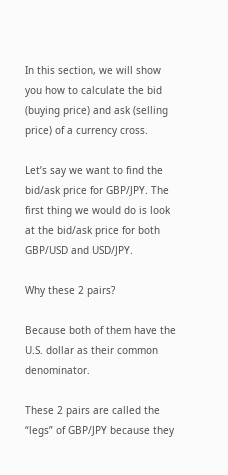In this section, we will show you how to calculate the bid (buying price) and ask (selling price) of a currency cross.

Let’s say we want to find the bid/ask price for GBP/JPY. The first thing we would do is look at the bid/ask price for both GBP/USD and USD/JPY.

Why these 2 pairs?

Because both of them have the U.S. dollar as their common denominator.

These 2 pairs are called the “legs” of GBP/JPY because they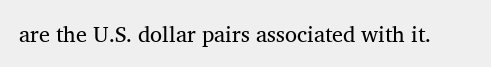are the U.S. dollar pairs associated with it.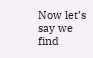Now let’s say we find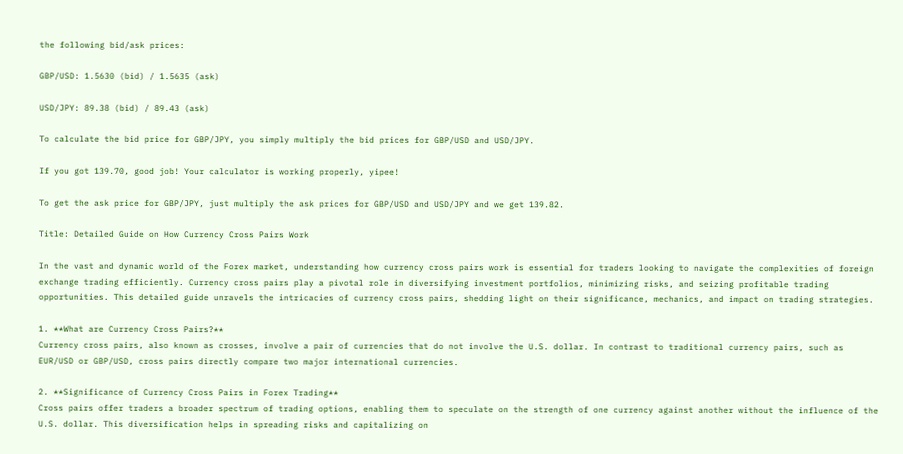the following bid/ask prices:

GBP/USD: 1.5630 (bid) / 1.5635 (ask)

USD/JPY: 89.38 (bid) / 89.43 (ask)

To calculate the bid price for GBP/JPY, you simply multiply the bid prices for GBP/USD and USD/JPY.

If you got 139.70, good job! Your calculator is working properly, yipee!

To get the ask price for GBP/JPY, just multiply the ask prices for GBP/USD and USD/JPY and we get 139.82.

Title: Detailed Guide on How Currency Cross Pairs Work

In the vast and dynamic world of the Forex market, understanding how currency cross pairs work is essential for traders looking to navigate the complexities of foreign exchange trading efficiently. Currency cross pairs play a pivotal role in diversifying investment portfolios, minimizing risks, and seizing profitable trading opportunities. This detailed guide unravels the intricacies of currency cross pairs, shedding light on their significance, mechanics, and impact on trading strategies.

1. **What are Currency Cross Pairs?**
Currency cross pairs, also known as crosses, involve a pair of currencies that do not involve the U.S. dollar. In contrast to traditional currency pairs, such as EUR/USD or GBP/USD, cross pairs directly compare two major international currencies.

2. **Significance of Currency Cross Pairs in Forex Trading**
Cross pairs offer traders a broader spectrum of trading options, enabling them to speculate on the strength of one currency against another without the influence of the U.S. dollar. This diversification helps in spreading risks and capitalizing on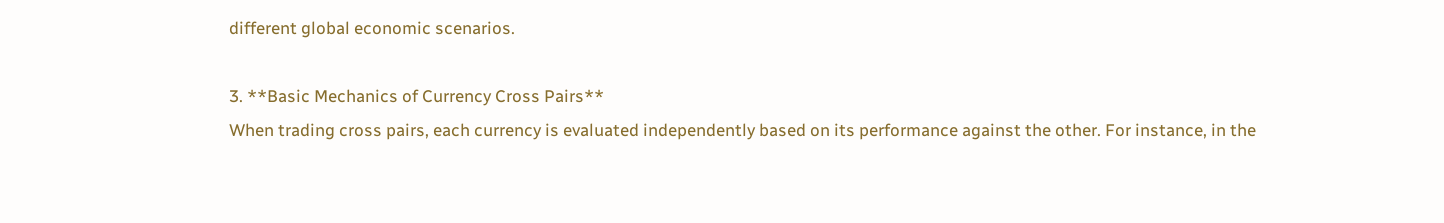different global economic scenarios.

3. **Basic Mechanics of Currency Cross Pairs**
When trading cross pairs, each currency is evaluated independently based on its performance against the other. For instance, in the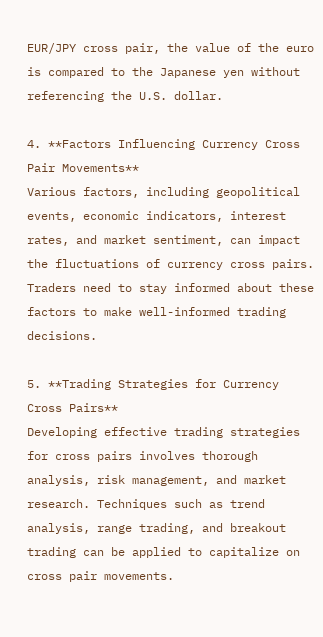EUR/JPY cross pair, the value of the euro is compared to the Japanese yen without referencing the U.S. dollar.

4. **Factors Influencing Currency Cross Pair Movements**
Various factors, including geopolitical events, economic indicators, interest rates, and market sentiment, can impact the fluctuations of currency cross pairs. Traders need to stay informed about these factors to make well-informed trading decisions.

5. **Trading Strategies for Currency Cross Pairs**
Developing effective trading strategies for cross pairs involves thorough analysis, risk management, and market research. Techniques such as trend analysis, range trading, and breakout trading can be applied to capitalize on cross pair movements.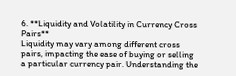6. **Liquidity and Volatility in Currency Cross Pairs**
Liquidity may vary among different cross pairs, impacting the ease of buying or selling a particular currency pair. Understanding the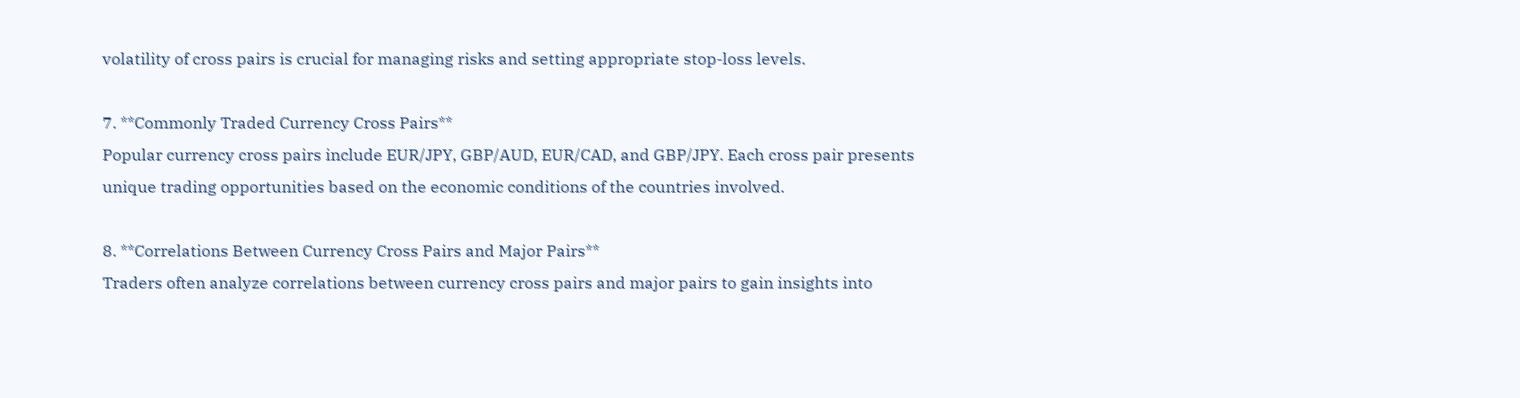volatility of cross pairs is crucial for managing risks and setting appropriate stop-loss levels.

7. **Commonly Traded Currency Cross Pairs**
Popular currency cross pairs include EUR/JPY, GBP/AUD, EUR/CAD, and GBP/JPY. Each cross pair presents unique trading opportunities based on the economic conditions of the countries involved.

8. **Correlations Between Currency Cross Pairs and Major Pairs**
Traders often analyze correlations between currency cross pairs and major pairs to gain insights into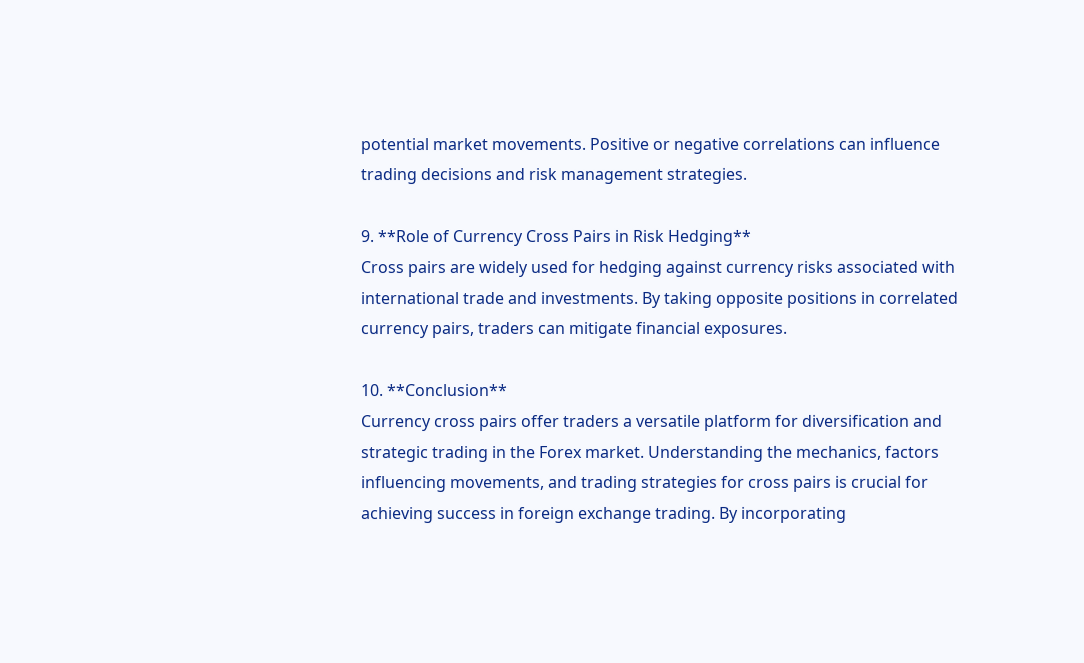potential market movements. Positive or negative correlations can influence trading decisions and risk management strategies.

9. **Role of Currency Cross Pairs in Risk Hedging**
Cross pairs are widely used for hedging against currency risks associated with international trade and investments. By taking opposite positions in correlated currency pairs, traders can mitigate financial exposures.

10. **Conclusion**
Currency cross pairs offer traders a versatile platform for diversification and strategic trading in the Forex market. Understanding the mechanics, factors influencing movements, and trading strategies for cross pairs is crucial for achieving success in foreign exchange trading. By incorporating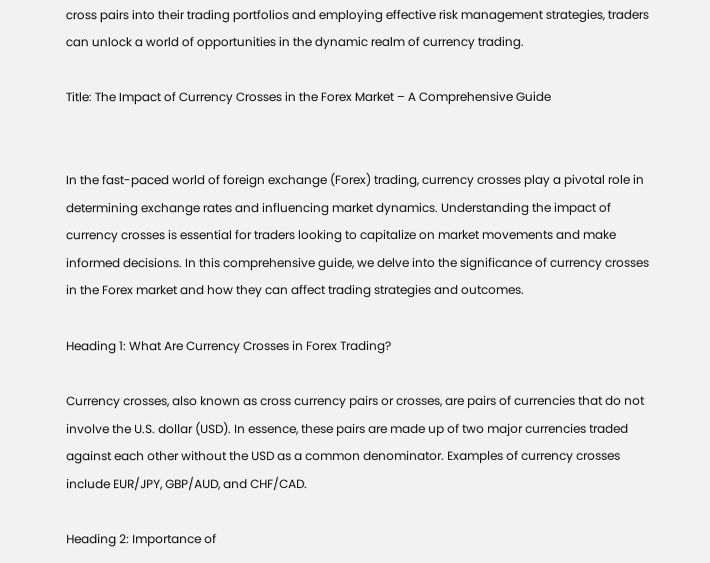cross pairs into their trading portfolios and employing effective risk management strategies, traders can unlock a world of opportunities in the dynamic realm of currency trading.

Title: The Impact of Currency Crosses in the Forex Market – A Comprehensive Guide


In the fast-paced world of foreign exchange (Forex) trading, currency crosses play a pivotal role in determining exchange rates and influencing market dynamics. Understanding the impact of currency crosses is essential for traders looking to capitalize on market movements and make informed decisions. In this comprehensive guide, we delve into the significance of currency crosses in the Forex market and how they can affect trading strategies and outcomes.

Heading 1: What Are Currency Crosses in Forex Trading?

Currency crosses, also known as cross currency pairs or crosses, are pairs of currencies that do not involve the U.S. dollar (USD). In essence, these pairs are made up of two major currencies traded against each other without the USD as a common denominator. Examples of currency crosses include EUR/JPY, GBP/AUD, and CHF/CAD.

Heading 2: Importance of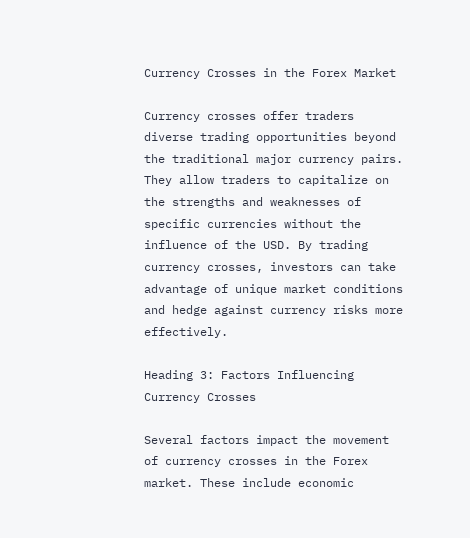Currency Crosses in the Forex Market

Currency crosses offer traders diverse trading opportunities beyond the traditional major currency pairs. They allow traders to capitalize on the strengths and weaknesses of specific currencies without the influence of the USD. By trading currency crosses, investors can take advantage of unique market conditions and hedge against currency risks more effectively.

Heading 3: Factors Influencing Currency Crosses

Several factors impact the movement of currency crosses in the Forex market. These include economic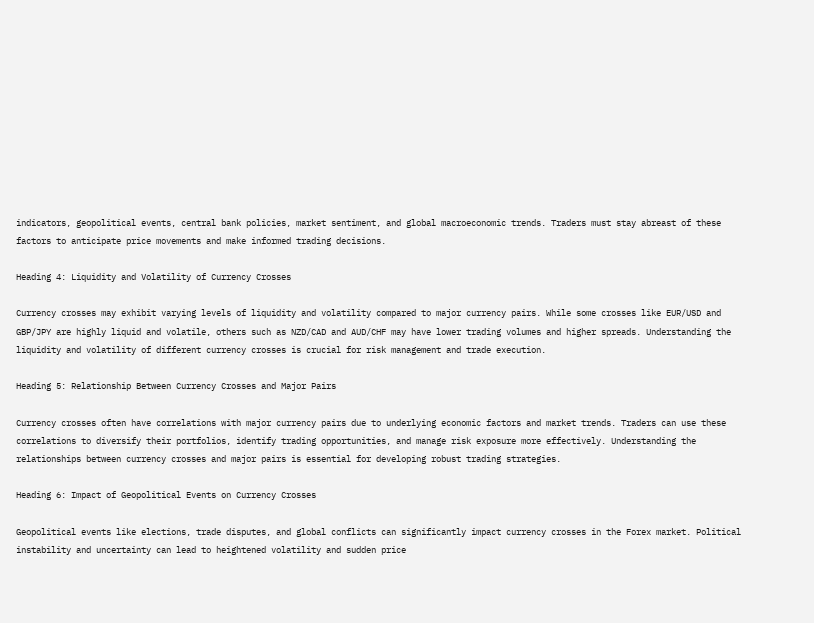indicators, geopolitical events, central bank policies, market sentiment, and global macroeconomic trends. Traders must stay abreast of these factors to anticipate price movements and make informed trading decisions.

Heading 4: Liquidity and Volatility of Currency Crosses

Currency crosses may exhibit varying levels of liquidity and volatility compared to major currency pairs. While some crosses like EUR/USD and GBP/JPY are highly liquid and volatile, others such as NZD/CAD and AUD/CHF may have lower trading volumes and higher spreads. Understanding the liquidity and volatility of different currency crosses is crucial for risk management and trade execution.

Heading 5: Relationship Between Currency Crosses and Major Pairs

Currency crosses often have correlations with major currency pairs due to underlying economic factors and market trends. Traders can use these correlations to diversify their portfolios, identify trading opportunities, and manage risk exposure more effectively. Understanding the relationships between currency crosses and major pairs is essential for developing robust trading strategies.

Heading 6: Impact of Geopolitical Events on Currency Crosses

Geopolitical events like elections, trade disputes, and global conflicts can significantly impact currency crosses in the Forex market. Political instability and uncertainty can lead to heightened volatility and sudden price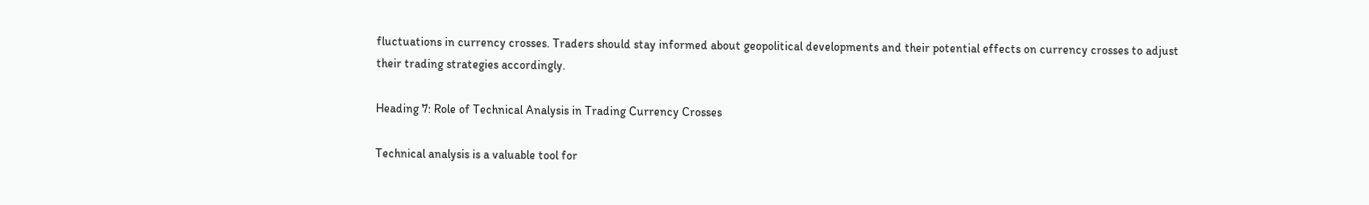fluctuations in currency crosses. Traders should stay informed about geopolitical developments and their potential effects on currency crosses to adjust their trading strategies accordingly.

Heading 7: Role of Technical Analysis in Trading Currency Crosses

Technical analysis is a valuable tool for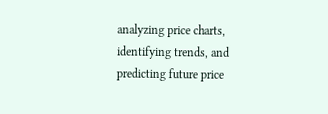analyzing price charts, identifying trends, and predicting future price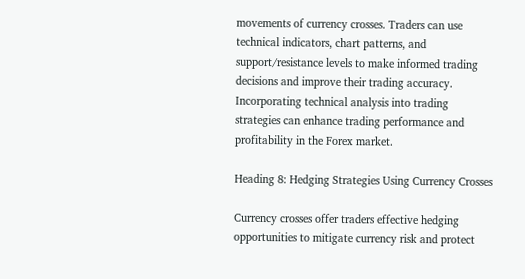movements of currency crosses. Traders can use technical indicators, chart patterns, and support/resistance levels to make informed trading decisions and improve their trading accuracy. Incorporating technical analysis into trading strategies can enhance trading performance and profitability in the Forex market.

Heading 8: Hedging Strategies Using Currency Crosses

Currency crosses offer traders effective hedging opportunities to mitigate currency risk and protect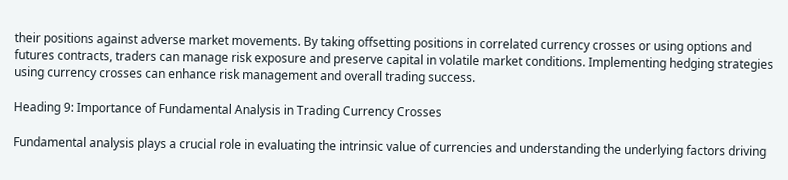their positions against adverse market movements. By taking offsetting positions in correlated currency crosses or using options and futures contracts, traders can manage risk exposure and preserve capital in volatile market conditions. Implementing hedging strategies using currency crosses can enhance risk management and overall trading success.

Heading 9: Importance of Fundamental Analysis in Trading Currency Crosses

Fundamental analysis plays a crucial role in evaluating the intrinsic value of currencies and understanding the underlying factors driving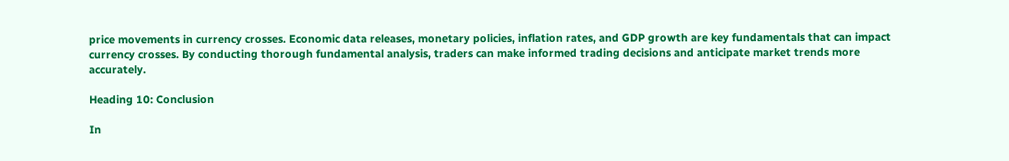price movements in currency crosses. Economic data releases, monetary policies, inflation rates, and GDP growth are key fundamentals that can impact currency crosses. By conducting thorough fundamental analysis, traders can make informed trading decisions and anticipate market trends more accurately.

Heading 10: Conclusion

In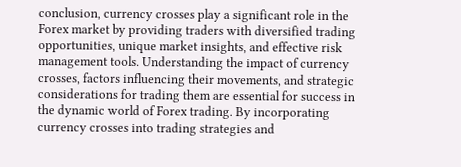conclusion, currency crosses play a significant role in the Forex market by providing traders with diversified trading opportunities, unique market insights, and effective risk management tools. Understanding the impact of currency crosses, factors influencing their movements, and strategic considerations for trading them are essential for success in the dynamic world of Forex trading. By incorporating currency crosses into trading strategies and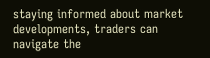staying informed about market developments, traders can navigate the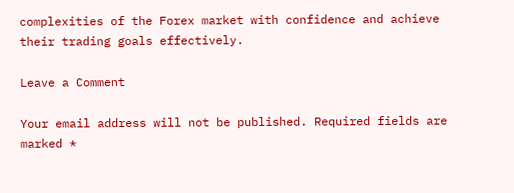complexities of the Forex market with confidence and achieve their trading goals effectively.

Leave a Comment

Your email address will not be published. Required fields are marked *